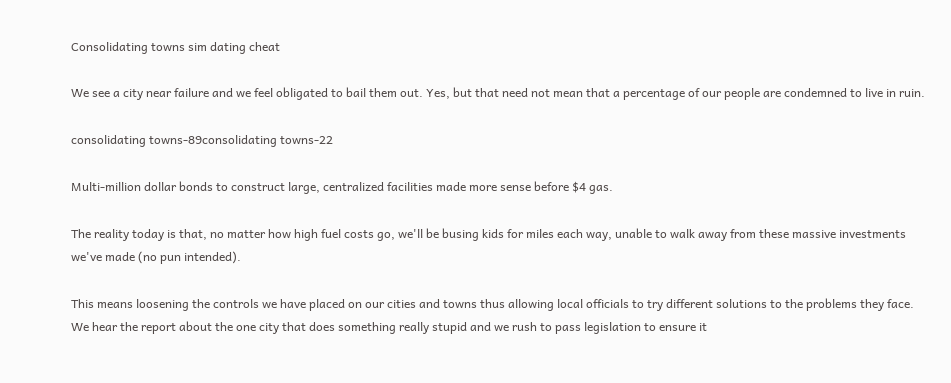Consolidating towns sim dating cheat

We see a city near failure and we feel obligated to bail them out. Yes, but that need not mean that a percentage of our people are condemned to live in ruin.

consolidating towns-89consolidating towns-22

Multi-million dollar bonds to construct large, centralized facilities made more sense before $4 gas.

The reality today is that, no matter how high fuel costs go, we'll be busing kids for miles each way, unable to walk away from these massive investments we've made (no pun intended).

This means loosening the controls we have placed on our cities and towns thus allowing local officials to try different solutions to the problems they face. We hear the report about the one city that does something really stupid and we rush to pass legislation to ensure it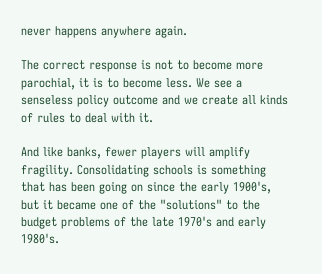never happens anywhere again.

The correct response is not to become more parochial, it is to become less. We see a senseless policy outcome and we create all kinds of rules to deal with it.

And like banks, fewer players will amplify fragility. Consolidating schools is something that has been going on since the early 1900's, but it became one of the "solutions" to the budget problems of the late 1970's and early 1980's.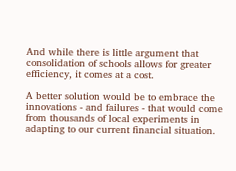And while there is little argument that consolidation of schools allows for greater efficiency, it comes at a cost.

A better solution would be to embrace the innovations - and failures - that would come from thousands of local experiments in adapting to our current financial situation.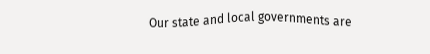Our state and local governments are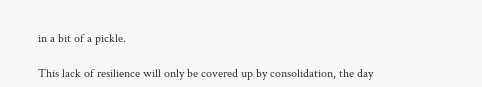in a bit of a pickle.

This lack of resilience will only be covered up by consolidation, the day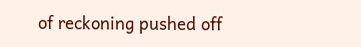of reckoning pushed off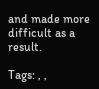and made more difficult as a result.

Tags: , ,